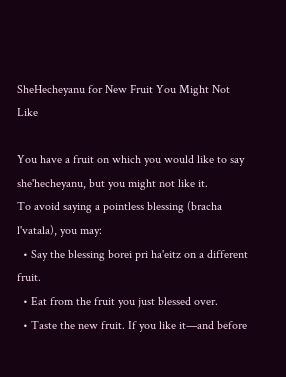SheHecheyanu for New Fruit You Might Not Like

You have a fruit on which you would like to say she'hecheyanu, but you might not like it.
To avoid saying a pointless blessing (bracha l'vatala), you may:
  • Say the blessing borei pri ha'eitz on a different fruit.
  • Eat from the fruit you just blessed over.
  • Taste the new fruit. If you like it—and before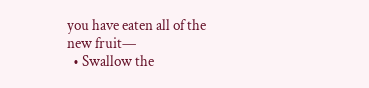you have eaten all of the new fruit—
  • Swallow the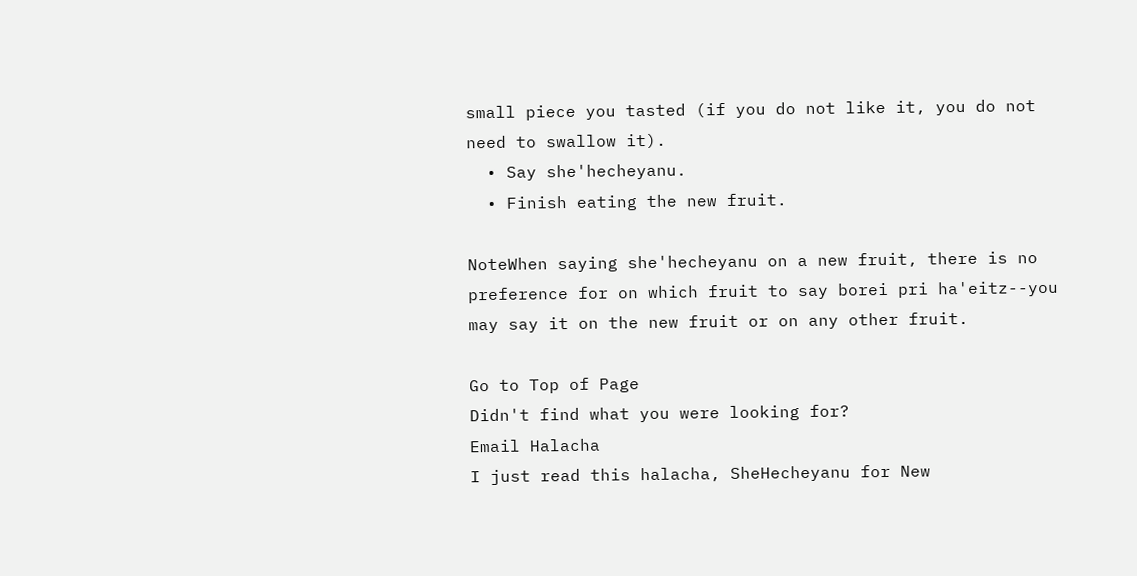small piece you tasted (if you do not like it, you do not need to swallow it).
  • Say she'hecheyanu.
  • Finish eating the new fruit.

NoteWhen saying she'hecheyanu on a new fruit, there is no preference for on which fruit to say borei pri ha'eitz--you may say it on the new fruit or on any other fruit.

Go to Top of Page
Didn't find what you were looking for?
Email Halacha
I just read this halacha, SheHecheyanu for New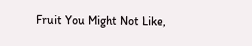Fruit You Might Not Like,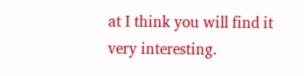at I think you will find it very interesting.